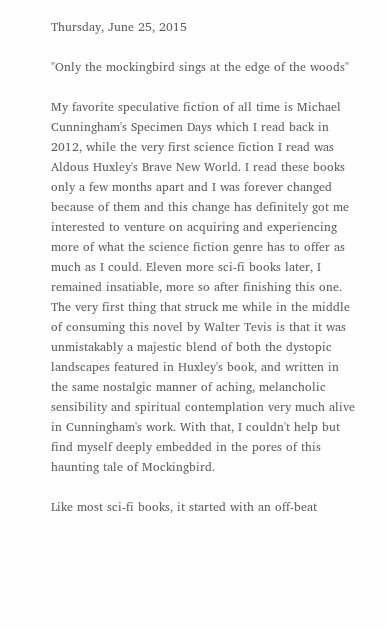Thursday, June 25, 2015

"Only the mockingbird sings at the edge of the woods"

My favorite speculative fiction of all time is Michael Cunningham's Specimen Days which I read back in 2012, while the very first science fiction I read was Aldous Huxley's Brave New World. I read these books only a few months apart and I was forever changed because of them and this change has definitely got me interested to venture on acquiring and experiencing more of what the science fiction genre has to offer as much as I could. Eleven more sci-fi books later, I remained insatiable, more so after finishing this one. The very first thing that struck me while in the middle of consuming this novel by Walter Tevis is that it was unmistakably a majestic blend of both the dystopic landscapes featured in Huxley's book, and written in the same nostalgic manner of aching, melancholic sensibility and spiritual contemplation very much alive in Cunningham's work. With that, I couldn't help but find myself deeply embedded in the pores of this haunting tale of Mockingbird.

Like most sci-fi books, it started with an off-beat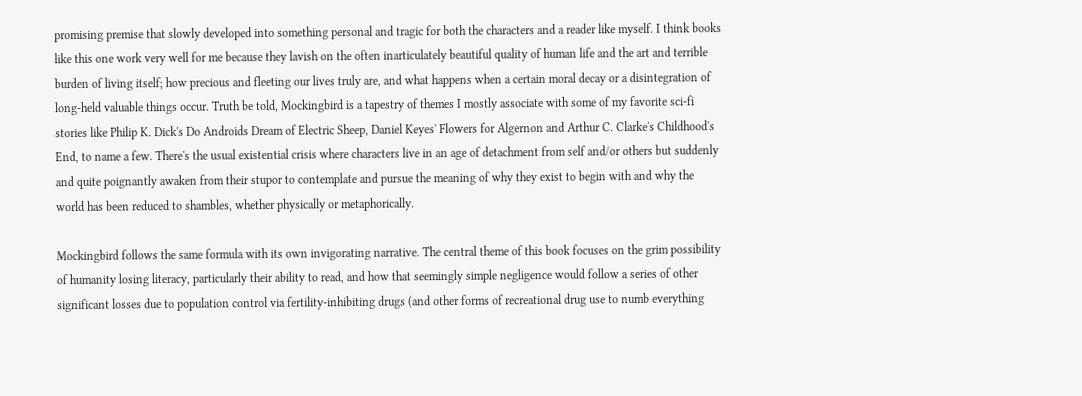promising premise that slowly developed into something personal and tragic for both the characters and a reader like myself. I think books like this one work very well for me because they lavish on the often inarticulately beautiful quality of human life and the art and terrible burden of living itself; how precious and fleeting our lives truly are, and what happens when a certain moral decay or a disintegration of long-held valuable things occur. Truth be told, Mockingbird is a tapestry of themes I mostly associate with some of my favorite sci-fi stories like Philip K. Dick's Do Androids Dream of Electric Sheep, Daniel Keyes' Flowers for Algernon and Arthur C. Clarke's Childhood's End, to name a few. There's the usual existential crisis where characters live in an age of detachment from self and/or others but suddenly and quite poignantly awaken from their stupor to contemplate and pursue the meaning of why they exist to begin with and why the world has been reduced to shambles, whether physically or metaphorically.

Mockingbird follows the same formula with its own invigorating narrative. The central theme of this book focuses on the grim possibility of humanity losing literacy, particularly their ability to read, and how that seemingly simple negligence would follow a series of other significant losses due to population control via fertility-inhibiting drugs (and other forms of recreational drug use to numb everything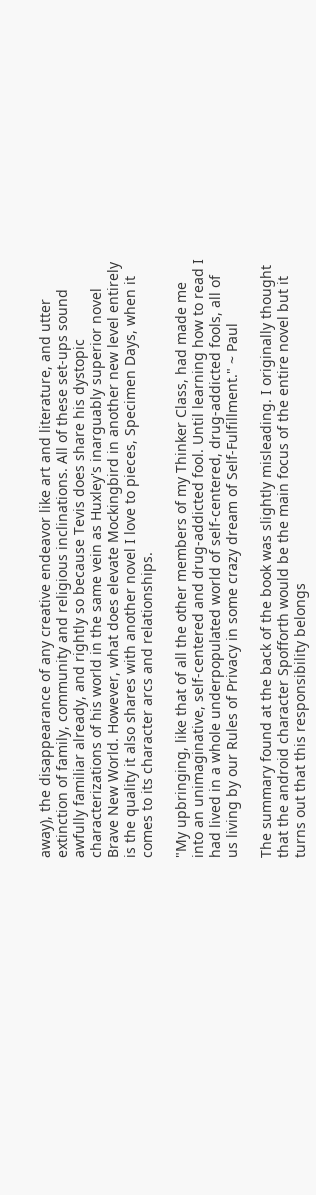away), the disappearance of any creative endeavor like art and literature, and utter extinction of family, community and religious inclinations. All of these set-ups sound awfully familiar already, and rightly so because Tevis does share his dystopic characterizations of his world in the same vein as Huxley's inarguably superior novel Brave New World. However, what does elevate Mockingbird in another new level entirely is the quality it also shares with another novel I love to pieces, Specimen Days, when it comes to its character arcs and relationships.

"My upbringing, like that of all the other members of my Thinker Class, had made me into an unimaginative, self-centered and drug-addicted fool. Until learning how to read I had lived in a whole underpopulated world of self-centered, drug-addicted fools, all of us living by our Rules of Privacy in some crazy dream of Self-Fulfillment." ~ Paul

The summary found at the back of the book was slightly misleading. I originally thought that the android character Spofforth would be the main focus of the entire novel but it turns out that this responsibility belongs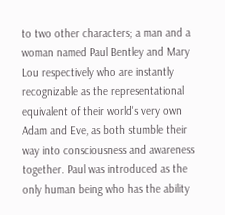to two other characters; a man and a woman named Paul Bentley and Mary Lou respectively who are instantly recognizable as the representational equivalent of their world's very own Adam and Eve, as both stumble their way into consciousness and awareness together. Paul was introduced as the only human being who has the ability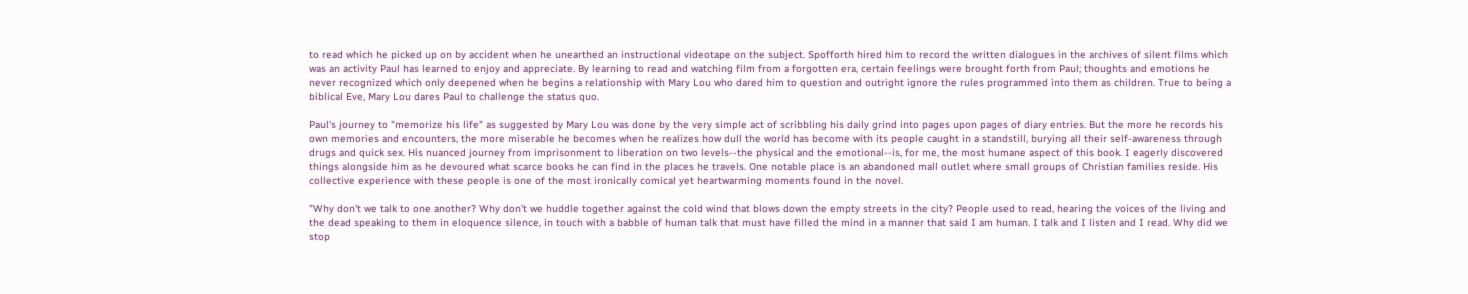to read which he picked up on by accident when he unearthed an instructional videotape on the subject. Spofforth hired him to record the written dialogues in the archives of silent films which was an activity Paul has learned to enjoy and appreciate. By learning to read and watching film from a forgotten era, certain feelings were brought forth from Paul; thoughts and emotions he never recognized which only deepened when he begins a relationship with Mary Lou who dared him to question and outright ignore the rules programmed into them as children. True to being a biblical Eve, Mary Lou dares Paul to challenge the status quo.

Paul's journey to "memorize his life" as suggested by Mary Lou was done by the very simple act of scribbling his daily grind into pages upon pages of diary entries. But the more he records his own memories and encounters, the more miserable he becomes when he realizes how dull the world has become with its people caught in a standstill, burying all their self-awareness through drugs and quick sex. His nuanced journey from imprisonment to liberation on two levels--the physical and the emotional--is, for me, the most humane aspect of this book. I eagerly discovered things alongside him as he devoured what scarce books he can find in the places he travels. One notable place is an abandoned mall outlet where small groups of Christian families reside. His collective experience with these people is one of the most ironically comical yet heartwarming moments found in the novel.

"Why don't we talk to one another? Why don't we huddle together against the cold wind that blows down the empty streets in the city? People used to read, hearing the voices of the living and the dead speaking to them in eloquence silence, in touch with a babble of human talk that must have filled the mind in a manner that said I am human. I talk and I listen and I read. Why did we stop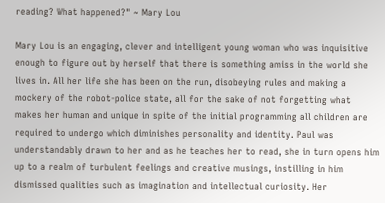reading? What happened?" ~ Mary Lou

Mary Lou is an engaging, clever and intelligent young woman who was inquisitive enough to figure out by herself that there is something amiss in the world she lives in. All her life she has been on the run, disobeying rules and making a mockery of the robot-police state, all for the sake of not forgetting what makes her human and unique in spite of the initial programming all children are required to undergo which diminishes personality and identity. Paul was understandably drawn to her and as he teaches her to read, she in turn opens him up to a realm of turbulent feelings and creative musings, instilling in him dismissed qualities such as imagination and intellectual curiosity. Her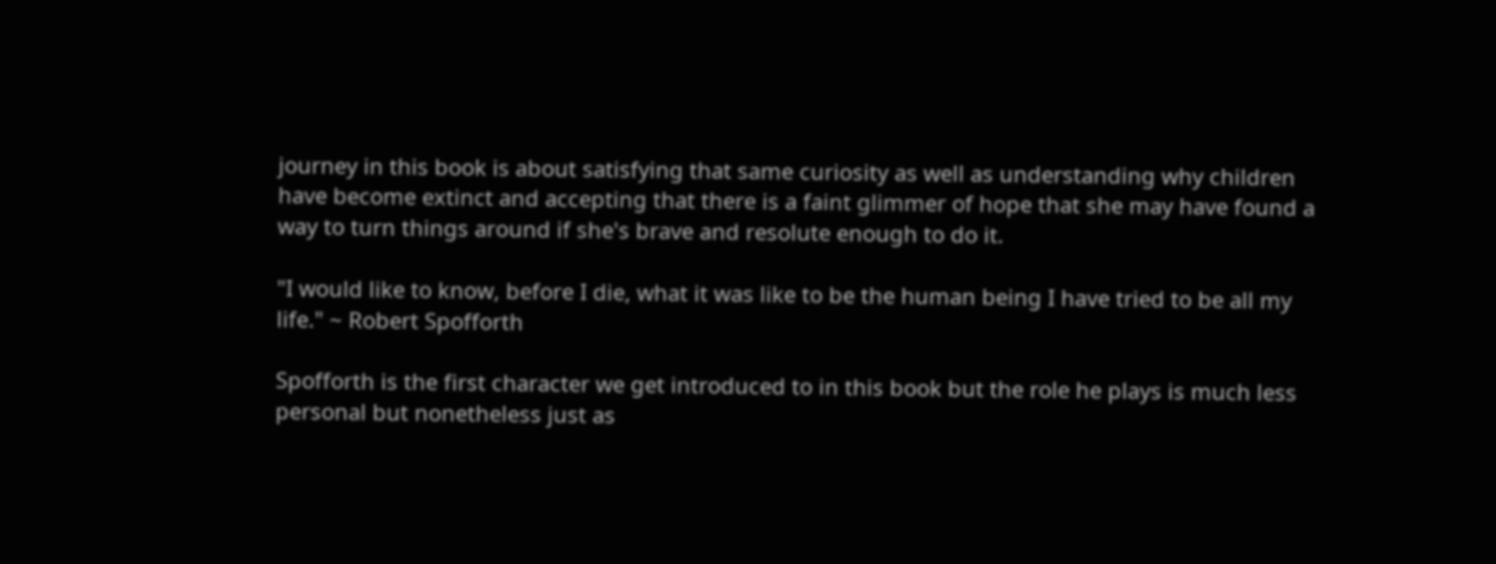journey in this book is about satisfying that same curiosity as well as understanding why children have become extinct and accepting that there is a faint glimmer of hope that she may have found a way to turn things around if she's brave and resolute enough to do it.

"I would like to know, before I die, what it was like to be the human being I have tried to be all my life." ~ Robert Spofforth

Spofforth is the first character we get introduced to in this book but the role he plays is much less personal but nonetheless just as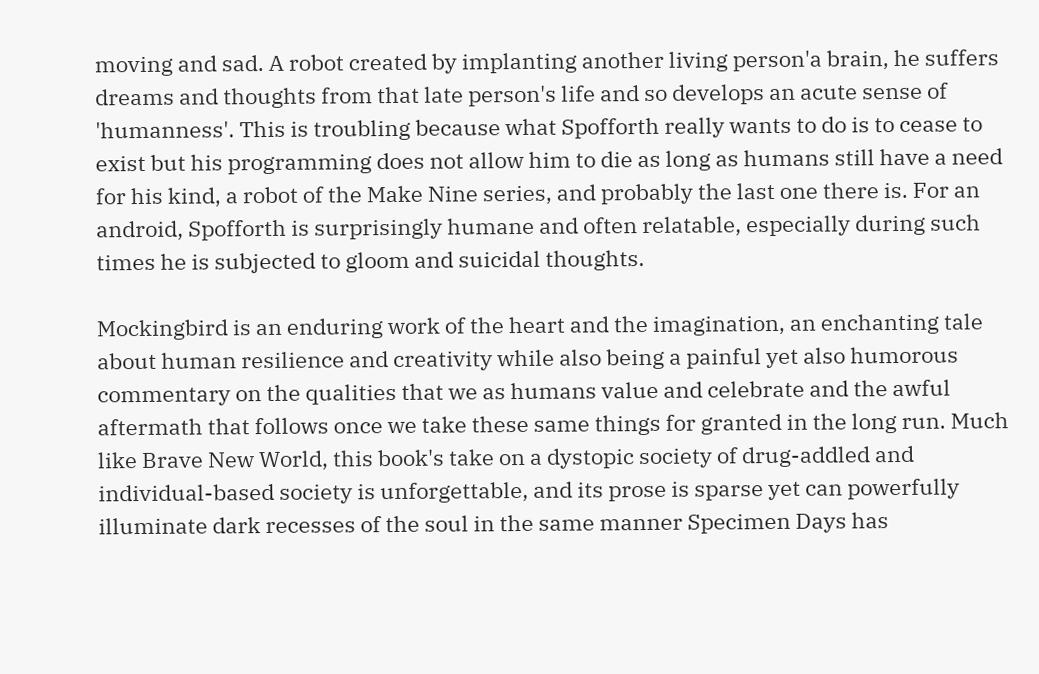moving and sad. A robot created by implanting another living person'a brain, he suffers dreams and thoughts from that late person's life and so develops an acute sense of 'humanness'. This is troubling because what Spofforth really wants to do is to cease to exist but his programming does not allow him to die as long as humans still have a need for his kind, a robot of the Make Nine series, and probably the last one there is. For an android, Spofforth is surprisingly humane and often relatable, especially during such times he is subjected to gloom and suicidal thoughts.

Mockingbird is an enduring work of the heart and the imagination, an enchanting tale about human resilience and creativity while also being a painful yet also humorous commentary on the qualities that we as humans value and celebrate and the awful aftermath that follows once we take these same things for granted in the long run. Much like Brave New World, this book's take on a dystopic society of drug-addled and individual-based society is unforgettable, and its prose is sparse yet can powerfully illuminate dark recesses of the soul in the same manner Specimen Days has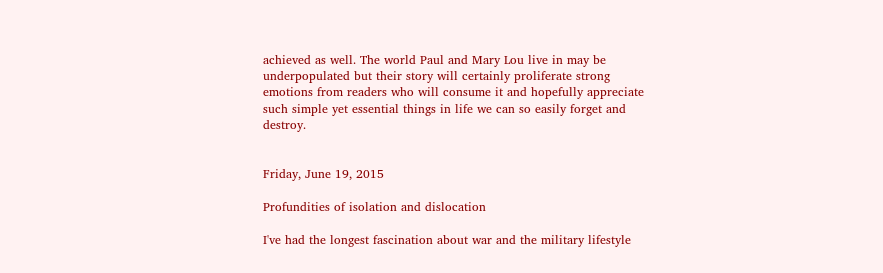achieved as well. The world Paul and Mary Lou live in may be underpopulated but their story will certainly proliferate strong emotions from readers who will consume it and hopefully appreciate such simple yet essential things in life we can so easily forget and destroy.


Friday, June 19, 2015

Profundities of isolation and dislocation

I've had the longest fascination about war and the military lifestyle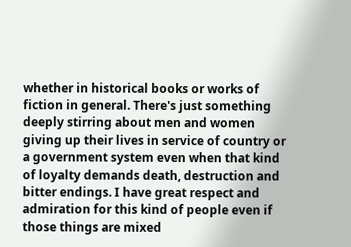whether in historical books or works of fiction in general. There's just something deeply stirring about men and women giving up their lives in service of country or a government system even when that kind of loyalty demands death, destruction and bitter endings. I have great respect and admiration for this kind of people even if those things are mixed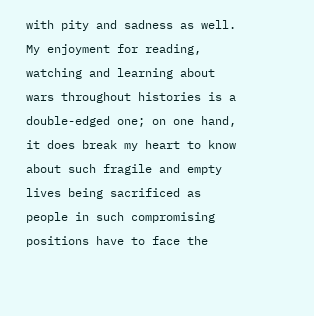with pity and sadness as well. My enjoyment for reading, watching and learning about wars throughout histories is a double-edged one; on one hand, it does break my heart to know about such fragile and empty lives being sacrificed as people in such compromising positions have to face the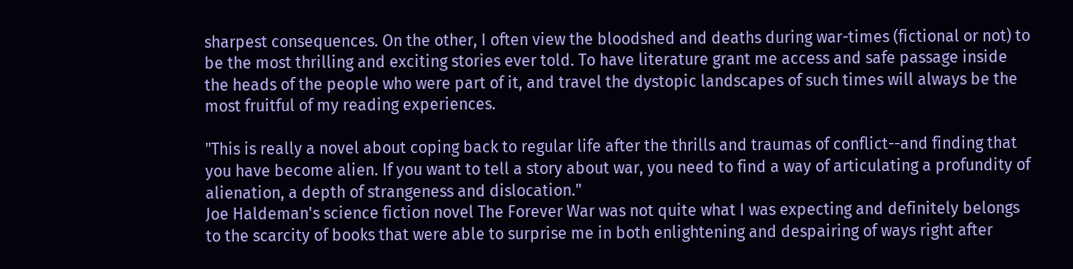sharpest consequences. On the other, I often view the bloodshed and deaths during war-times (fictional or not) to be the most thrilling and exciting stories ever told. To have literature grant me access and safe passage inside the heads of the people who were part of it, and travel the dystopic landscapes of such times will always be the most fruitful of my reading experiences.

"This is really a novel about coping back to regular life after the thrills and traumas of conflict--and finding that you have become alien. If you want to tell a story about war, you need to find a way of articulating a profundity of alienation, a depth of strangeness and dislocation."
Joe Haldeman's science fiction novel The Forever War was not quite what I was expecting and definitely belongs to the scarcity of books that were able to surprise me in both enlightening and despairing of ways right after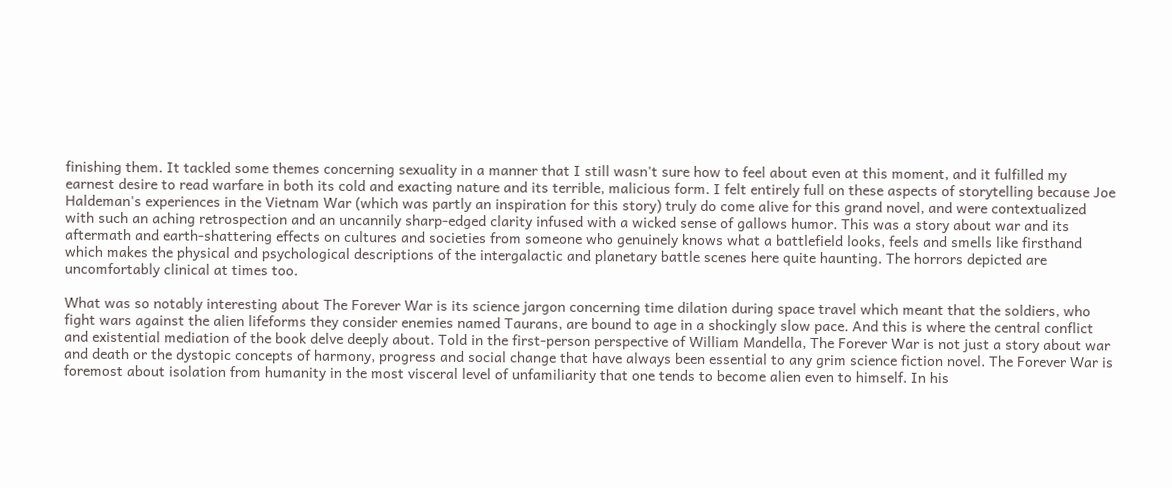finishing them. It tackled some themes concerning sexuality in a manner that I still wasn't sure how to feel about even at this moment, and it fulfilled my earnest desire to read warfare in both its cold and exacting nature and its terrible, malicious form. I felt entirely full on these aspects of storytelling because Joe Haldeman's experiences in the Vietnam War (which was partly an inspiration for this story) truly do come alive for this grand novel, and were contextualized with such an aching retrospection and an uncannily sharp-edged clarity infused with a wicked sense of gallows humor. This was a story about war and its aftermath and earth-shattering effects on cultures and societies from someone who genuinely knows what a battlefield looks, feels and smells like firsthand which makes the physical and psychological descriptions of the intergalactic and planetary battle scenes here quite haunting. The horrors depicted are uncomfortably clinical at times too.

What was so notably interesting about The Forever War is its science jargon concerning time dilation during space travel which meant that the soldiers, who fight wars against the alien lifeforms they consider enemies named Taurans, are bound to age in a shockingly slow pace. And this is where the central conflict and existential mediation of the book delve deeply about. Told in the first-person perspective of William Mandella, The Forever War is not just a story about war and death or the dystopic concepts of harmony, progress and social change that have always been essential to any grim science fiction novel. The Forever War is foremost about isolation from humanity in the most visceral level of unfamiliarity that one tends to become alien even to himself. In his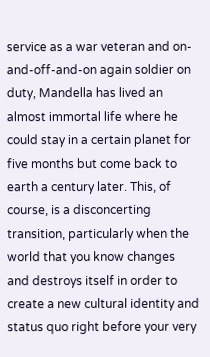service as a war veteran and on-and-off-and-on again soldier on duty, Mandella has lived an almost immortal life where he could stay in a certain planet for five months but come back to earth a century later. This, of course, is a disconcerting transition, particularly when the world that you know changes and destroys itself in order to create a new cultural identity and status quo right before your very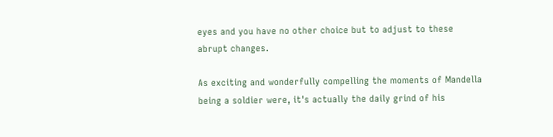eyes and you have no other choice but to adjust to these abrupt changes.

As exciting and wonderfully compelling the moments of Mandella being a soldier were, it's actually the daily grind of his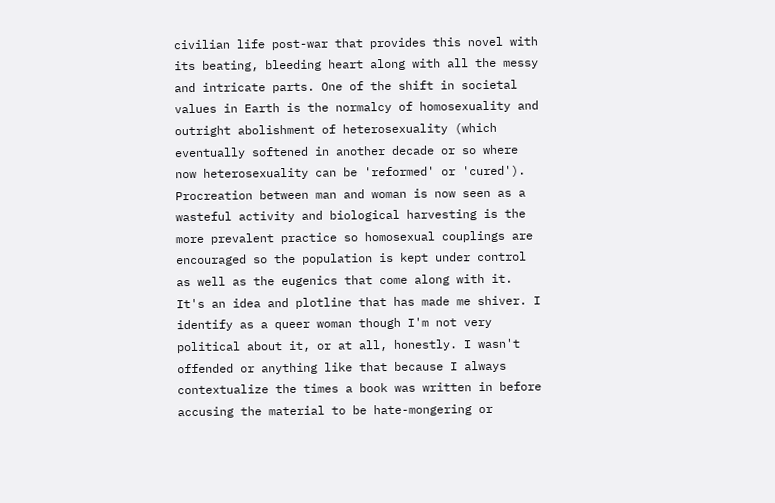civilian life post-war that provides this novel with its beating, bleeding heart along with all the messy and intricate parts. One of the shift in societal values in Earth is the normalcy of homosexuality and outright abolishment of heterosexuality (which eventually softened in another decade or so where now heterosexuality can be 'reformed' or 'cured'). Procreation between man and woman is now seen as a wasteful activity and biological harvesting is the more prevalent practice so homosexual couplings are encouraged so the population is kept under control as well as the eugenics that come along with it. It's an idea and plotline that has made me shiver. I identify as a queer woman though I'm not very political about it, or at all, honestly. I wasn't offended or anything like that because I always contextualize the times a book was written in before accusing the material to be hate-mongering or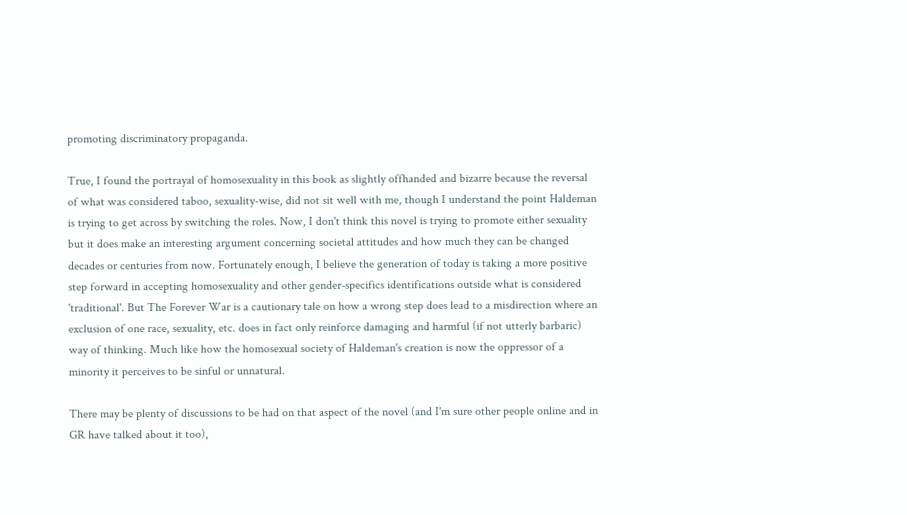promoting discriminatory propaganda.

True, I found the portrayal of homosexuality in this book as slightly offhanded and bizarre because the reversal of what was considered taboo, sexuality-wise, did not sit well with me, though I understand the point Haldeman is trying to get across by switching the roles. Now, I don't think this novel is trying to promote either sexuality but it does make an interesting argument concerning societal attitudes and how much they can be changed decades or centuries from now. Fortunately enough, I believe the generation of today is taking a more positive step forward in accepting homosexuality and other gender-specifics identifications outside what is considered 'traditional'. But The Forever War is a cautionary tale on how a wrong step does lead to a misdirection where an exclusion of one race, sexuality, etc. does in fact only reinforce damaging and harmful (if not utterly barbaric) way of thinking. Much like how the homosexual society of Haldeman's creation is now the oppressor of a minority it perceives to be sinful or unnatural.

There may be plenty of discussions to be had on that aspect of the novel (and I'm sure other people online and in GR have talked about it too),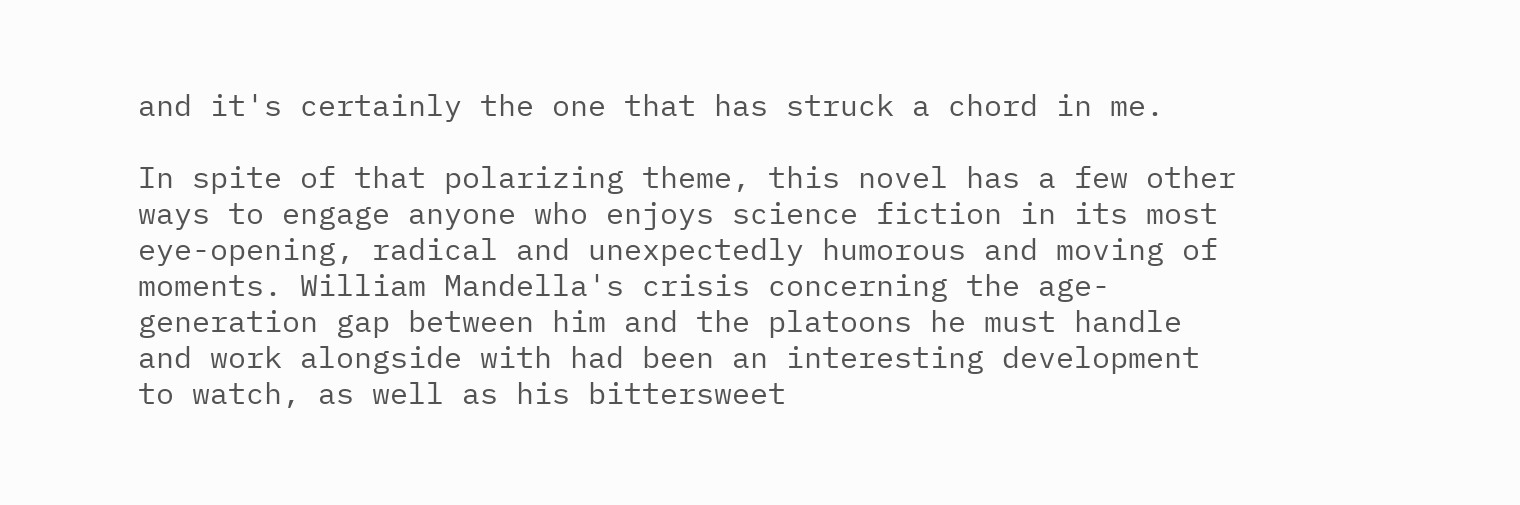and it's certainly the one that has struck a chord in me.

In spite of that polarizing theme, this novel has a few other ways to engage anyone who enjoys science fiction in its most eye-opening, radical and unexpectedly humorous and moving of moments. William Mandella's crisis concerning the age-generation gap between him and the platoons he must handle and work alongside with had been an interesting development to watch, as well as his bittersweet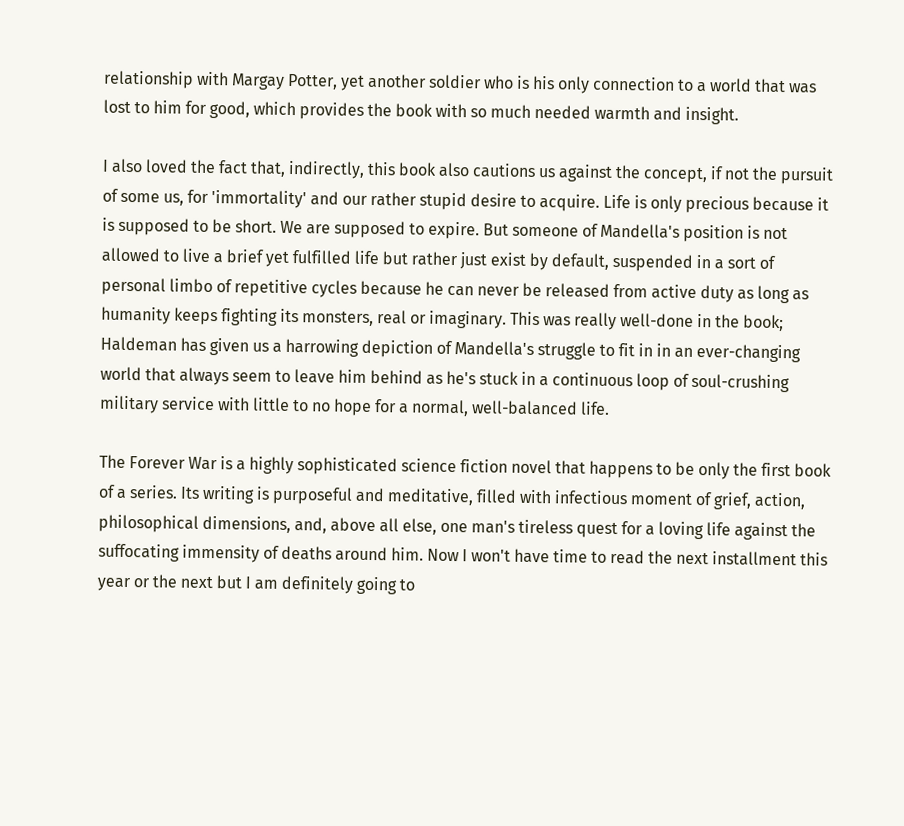relationship with Margay Potter, yet another soldier who is his only connection to a world that was lost to him for good, which provides the book with so much needed warmth and insight.

I also loved the fact that, indirectly, this book also cautions us against the concept, if not the pursuit of some us, for 'immortality' and our rather stupid desire to acquire. Life is only precious because it is supposed to be short. We are supposed to expire. But someone of Mandella's position is not allowed to live a brief yet fulfilled life but rather just exist by default, suspended in a sort of personal limbo of repetitive cycles because he can never be released from active duty as long as humanity keeps fighting its monsters, real or imaginary. This was really well-done in the book; Haldeman has given us a harrowing depiction of Mandella's struggle to fit in in an ever-changing world that always seem to leave him behind as he's stuck in a continuous loop of soul-crushing military service with little to no hope for a normal, well-balanced life.

The Forever War is a highly sophisticated science fiction novel that happens to be only the first book of a series. Its writing is purposeful and meditative, filled with infectious moment of grief, action, philosophical dimensions, and, above all else, one man's tireless quest for a loving life against the suffocating immensity of deaths around him. Now I won't have time to read the next installment this year or the next but I am definitely going to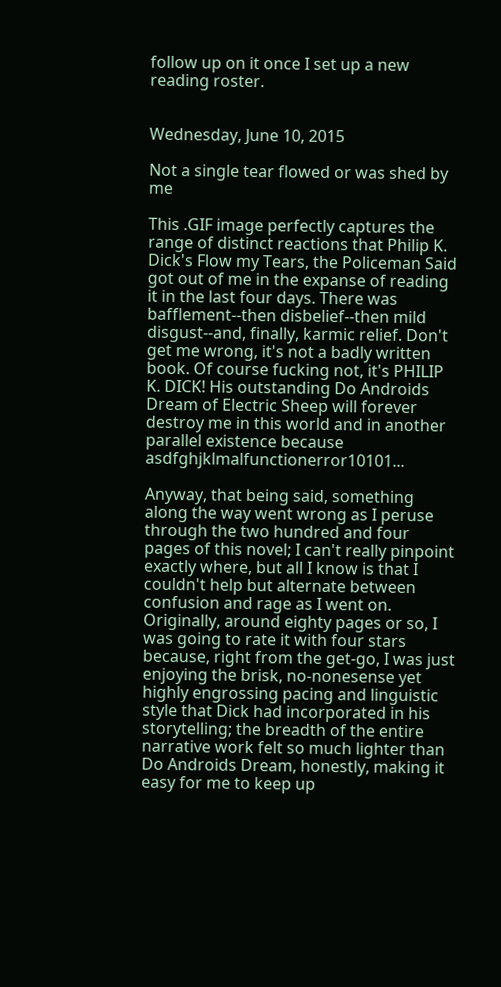follow up on it once I set up a new reading roster.


Wednesday, June 10, 2015

Not a single tear flowed or was shed by me

This .GIF image perfectly captures the range of distinct reactions that Philip K. Dick's Flow my Tears, the Policeman Said got out of me in the expanse of reading it in the last four days. There was bafflement--then disbelief--then mild disgust--and, finally, karmic relief. Don't get me wrong, it's not a badly written book. Of course fucking not, it's PHILIP K. DICK! His outstanding Do Androids Dream of Electric Sheep will forever destroy me in this world and in another parallel existence because asdfghjklmalfunctionerror10101...

Anyway, that being said, something along the way went wrong as I peruse through the two hundred and four pages of this novel; I can't really pinpoint exactly where, but all I know is that I couldn't help but alternate between confusion and rage as I went on. Originally, around eighty pages or so, I was going to rate it with four stars because, right from the get-go, I was just enjoying the brisk, no-nonesense yet highly engrossing pacing and linguistic style that Dick had incorporated in his storytelling; the breadth of the entire narrative work felt so much lighter than Do Androids Dream, honestly, making it easy for me to keep up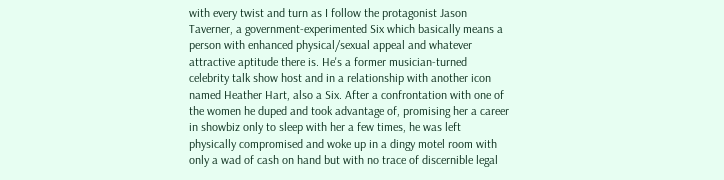with every twist and turn as I follow the protagonist Jason Taverner, a government-experimented Six which basically means a person with enhanced physical/sexual appeal and whatever attractive aptitude there is. He's a former musician-turned celebrity talk show host and in a relationship with another icon named Heather Hart, also a Six. After a confrontation with one of the women he duped and took advantage of, promising her a career in showbiz only to sleep with her a few times, he was left physically compromised and woke up in a dingy motel room with only a wad of cash on hand but with no trace of discernible legal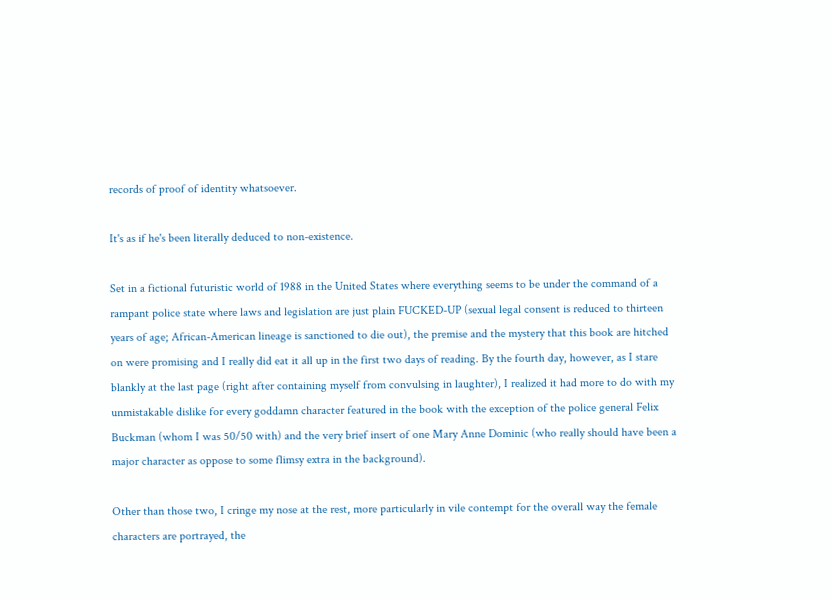records of proof of identity whatsoever.

It's as if he's been literally deduced to non-existence.

Set in a fictional futuristic world of 1988 in the United States where everything seems to be under the command of a rampant police state where laws and legislation are just plain FUCKED-UP (sexual legal consent is reduced to thirteen years of age; African-American lineage is sanctioned to die out), the premise and the mystery that this book are hitched on were promising and I really did eat it all up in the first two days of reading. By the fourth day, however, as I stare blankly at the last page (right after containing myself from convulsing in laughter), I realized it had more to do with my unmistakable dislike for every goddamn character featured in the book with the exception of the police general Felix Buckman (whom I was 50/50 with) and the very brief insert of one Mary Anne Dominic (who really should have been a major character as oppose to some flimsy extra in the background).

Other than those two, I cringe my nose at the rest, more particularly in vile contempt for the overall way the female characters are portrayed, the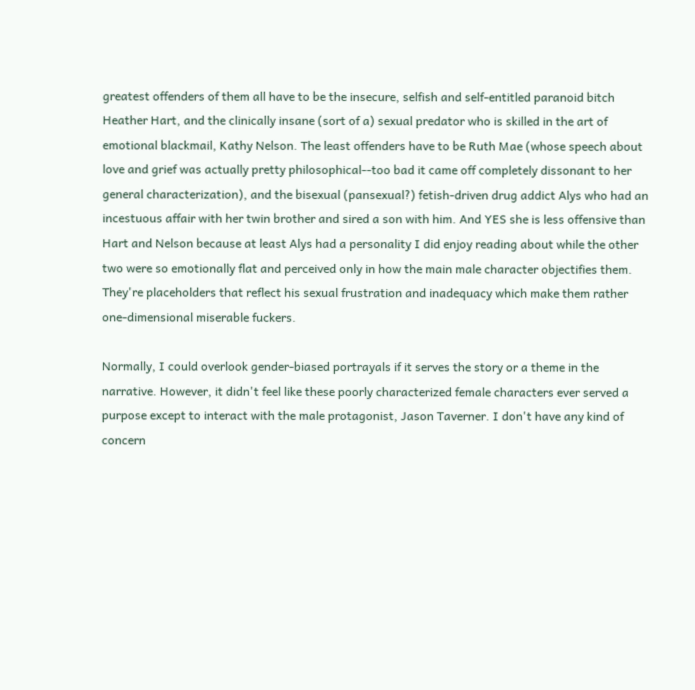greatest offenders of them all have to be the insecure, selfish and self-entitled paranoid bitch Heather Hart, and the clinically insane (sort of a) sexual predator who is skilled in the art of emotional blackmail, Kathy Nelson. The least offenders have to be Ruth Mae (whose speech about love and grief was actually pretty philosophical--too bad it came off completely dissonant to her general characterization), and the bisexual (pansexual?) fetish-driven drug addict Alys who had an incestuous affair with her twin brother and sired a son with him. And YES she is less offensive than Hart and Nelson because at least Alys had a personality I did enjoy reading about while the other two were so emotionally flat and perceived only in how the main male character objectifies them. They're placeholders that reflect his sexual frustration and inadequacy which make them rather one-dimensional miserable fuckers.

Normally, I could overlook gender-biased portrayals if it serves the story or a theme in the narrative. However, it didn't feel like these poorly characterized female characters ever served a purpose except to interact with the male protagonist, Jason Taverner. I don't have any kind of concern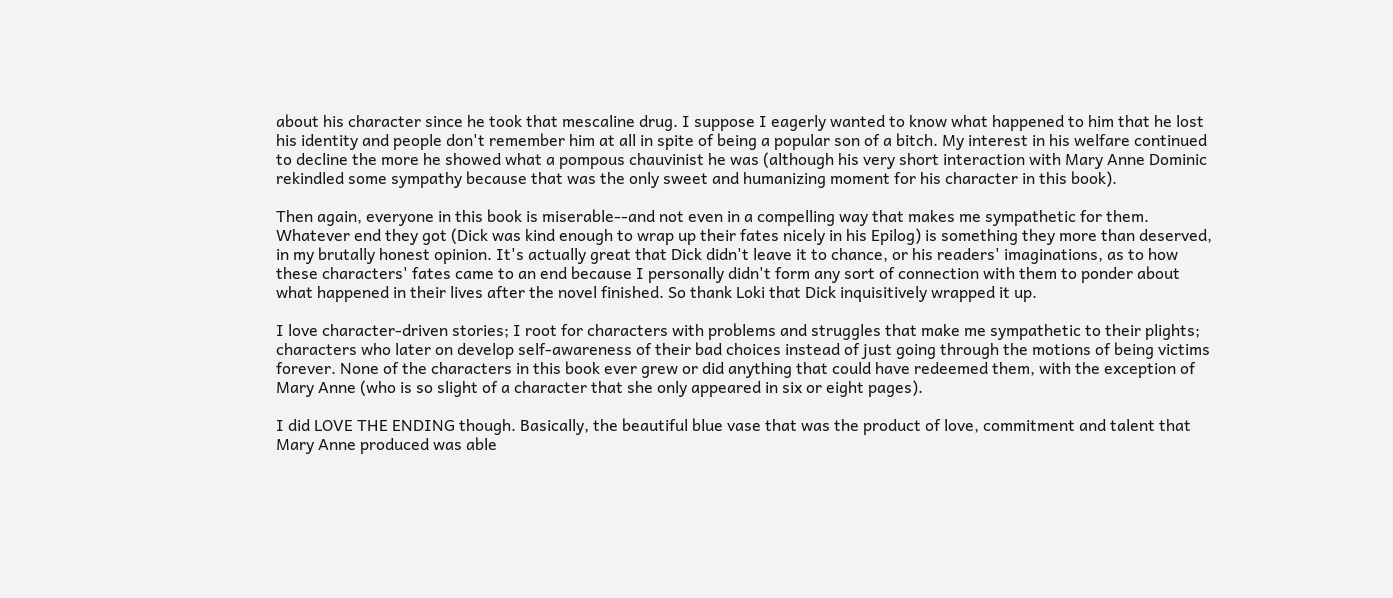about his character since he took that mescaline drug. I suppose I eagerly wanted to know what happened to him that he lost his identity and people don't remember him at all in spite of being a popular son of a bitch. My interest in his welfare continued to decline the more he showed what a pompous chauvinist he was (although his very short interaction with Mary Anne Dominic rekindled some sympathy because that was the only sweet and humanizing moment for his character in this book).

Then again, everyone in this book is miserable--and not even in a compelling way that makes me sympathetic for them. Whatever end they got (Dick was kind enough to wrap up their fates nicely in his Epilog) is something they more than deserved, in my brutally honest opinion. It's actually great that Dick didn't leave it to chance, or his readers' imaginations, as to how these characters' fates came to an end because I personally didn't form any sort of connection with them to ponder about what happened in their lives after the novel finished. So thank Loki that Dick inquisitively wrapped it up.

I love character-driven stories; I root for characters with problems and struggles that make me sympathetic to their plights; characters who later on develop self-awareness of their bad choices instead of just going through the motions of being victims forever. None of the characters in this book ever grew or did anything that could have redeemed them, with the exception of Mary Anne (who is so slight of a character that she only appeared in six or eight pages).

I did LOVE THE ENDING though. Basically, the beautiful blue vase that was the product of love, commitment and talent that Mary Anne produced was able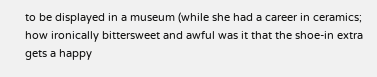to be displayed in a museum (while she had a career in ceramics; how ironically bittersweet and awful was it that the shoe-in extra gets a happy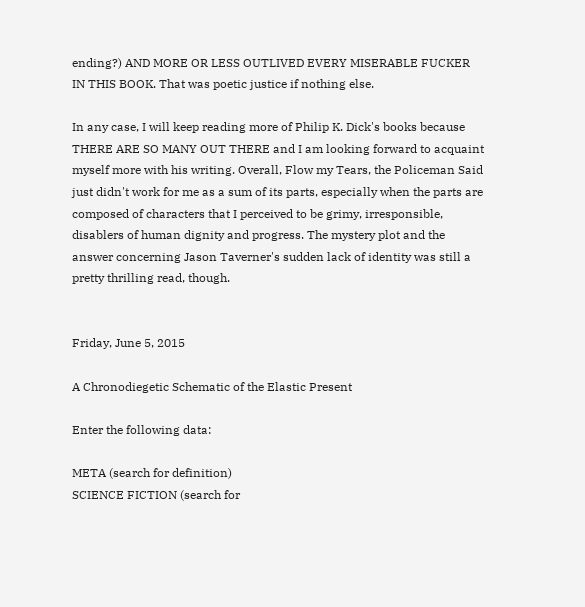ending?) AND MORE OR LESS OUTLIVED EVERY MISERABLE FUCKER IN THIS BOOK. That was poetic justice if nothing else.

In any case, I will keep reading more of Philip K. Dick's books because THERE ARE SO MANY OUT THERE and I am looking forward to acquaint myself more with his writing. Overall, Flow my Tears, the Policeman Said just didn't work for me as a sum of its parts, especially when the parts are composed of characters that I perceived to be grimy, irresponsible, disablers of human dignity and progress. The mystery plot and the answer concerning Jason Taverner's sudden lack of identity was still a pretty thrilling read, though.


Friday, June 5, 2015

A Chronodiegetic Schematic of the Elastic Present

Enter the following data:

META (search for definition)
SCIENCE FICTION (search for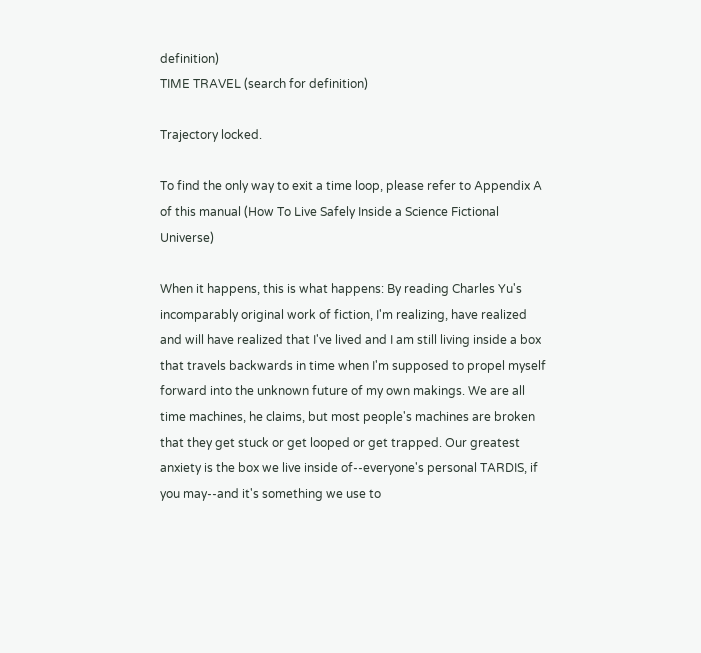definition)
TIME TRAVEL (search for definition)

Trajectory locked.

To find the only way to exit a time loop, please refer to Appendix A of this manual (How To Live Safely Inside a Science Fictional Universe)

When it happens, this is what happens: By reading Charles Yu's incomparably original work of fiction, I'm realizing, have realized and will have realized that I've lived and I am still living inside a box that travels backwards in time when I'm supposed to propel myself forward into the unknown future of my own makings. We are all time machines, he claims, but most people's machines are broken that they get stuck or get looped or get trapped. Our greatest anxiety is the box we live inside of--everyone's personal TARDIS, if you may--and it's something we use to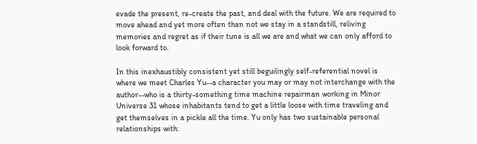evade the present, re-create the past, and deal with the future. We are required to move ahead and yet more often than not we stay in a standstill, reliving memories and regret as if their tune is all we are and what we can only afford to look forward to.

In this inexhaustibly consistent yet still beguilingly self-referential novel is where we meet Charles Yu--a character you may or may not interchange with the author--who is a thirty-something time machine repairman working in Minor Universe 31 whose inhabitants tend to get a little loose with time traveling and get themselves in a pickle all the time. Yu only has two sustainable personal relationships with: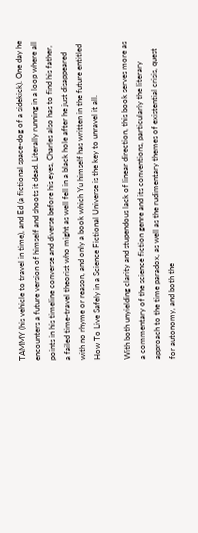TAMMY (his vehicle to travel in time), and Ed (a fictional space-dog of a sidekick). One day he encounters a future version of himself and shoots it dead. Literally running in a loop where all points in his timeline converse and diverse before his eyes, Charles also has to find his father, a failed time-travel theorist who might as well fell in a black hole after he just disappeared with no rhyme or reason, and only a book which Yu himself has written in the future entitled How To Live Safely in a Science Fictional Universe is the key to unravel it all.

With both unyielding clarity and stupendous lack of linear direction, this book serves more as a commentary of the science fiction genre and its conventions, particularly the literary approach to the time paradox, as well as the rudimentary themes of existential crisis, quest for autonomy, and both the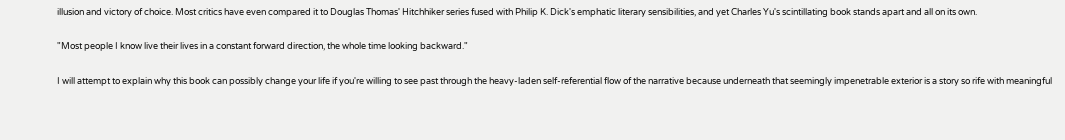illusion and victory of choice. Most critics have even compared it to Douglas Thomas' Hitchhiker series fused with Philip K. Dick's emphatic literary sensibilities, and yet Charles Yu's scintillating book stands apart and all on its own.

"Most people I know live their lives in a constant forward direction, the whole time looking backward."

I will attempt to explain why this book can possibly change your life if you're willing to see past through the heavy-laden self-referential flow of the narrative because underneath that seemingly impenetrable exterior is a story so rife with meaningful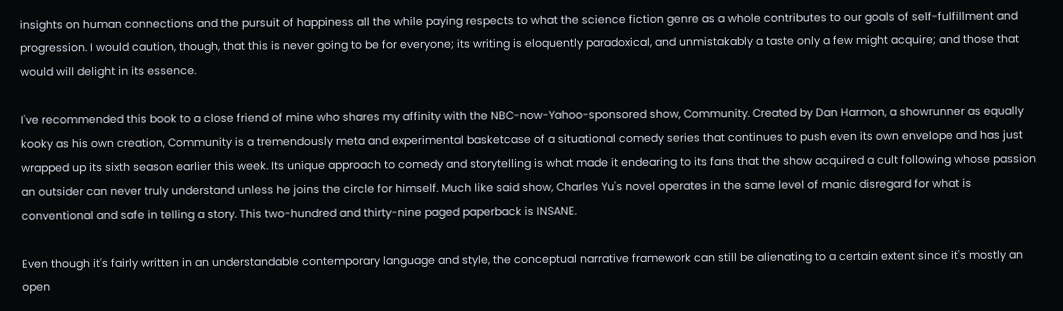insights on human connections and the pursuit of happiness all the while paying respects to what the science fiction genre as a whole contributes to our goals of self-fulfillment and progression. I would caution, though, that this is never going to be for everyone; its writing is eloquently paradoxical, and unmistakably a taste only a few might acquire; and those that would will delight in its essence.

I've recommended this book to a close friend of mine who shares my affinity with the NBC-now-Yahoo-sponsored show, Community. Created by Dan Harmon, a showrunner as equally kooky as his own creation, Community is a tremendously meta and experimental basketcase of a situational comedy series that continues to push even its own envelope and has just wrapped up its sixth season earlier this week. Its unique approach to comedy and storytelling is what made it endearing to its fans that the show acquired a cult following whose passion an outsider can never truly understand unless he joins the circle for himself. Much like said show, Charles Yu's novel operates in the same level of manic disregard for what is conventional and safe in telling a story. This two-hundred and thirty-nine paged paperback is INSANE.

Even though it's fairly written in an understandable contemporary language and style, the conceptual narrative framework can still be alienating to a certain extent since it's mostly an open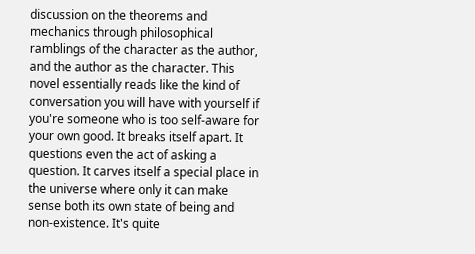discussion on the theorems and mechanics through philosophical ramblings of the character as the author, and the author as the character. This novel essentially reads like the kind of conversation you will have with yourself if you're someone who is too self-aware for your own good. It breaks itself apart. It questions even the act of asking a question. It carves itself a special place in the universe where only it can make sense both its own state of being and non-existence. It's quite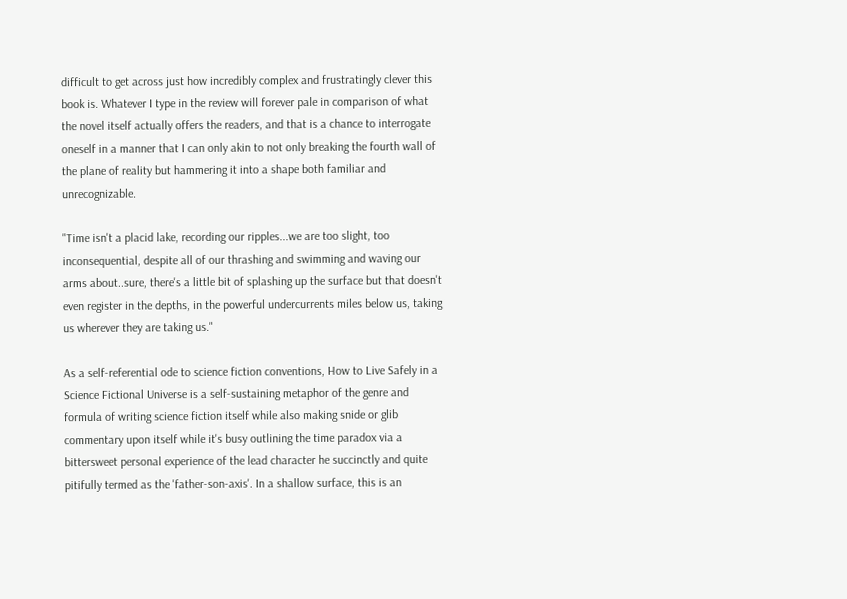difficult to get across just how incredibly complex and frustratingly clever this book is. Whatever I type in the review will forever pale in comparison of what the novel itself actually offers the readers, and that is a chance to interrogate oneself in a manner that I can only akin to not only breaking the fourth wall of the plane of reality but hammering it into a shape both familiar and unrecognizable.

"Time isn't a placid lake, recording our ripples...we are too slight, too inconsequential, despite all of our thrashing and swimming and waving our arms about..sure, there's a little bit of splashing up the surface but that doesn't even register in the depths, in the powerful undercurrents miles below us, taking us wherever they are taking us."

As a self-referential ode to science fiction conventions, How to Live Safely in a Science Fictional Universe is a self-sustaining metaphor of the genre and formula of writing science fiction itself while also making snide or glib commentary upon itself while it's busy outlining the time paradox via a bittersweet personal experience of the lead character he succinctly and quite pitifully termed as the 'father-son-axis'. In a shallow surface, this is an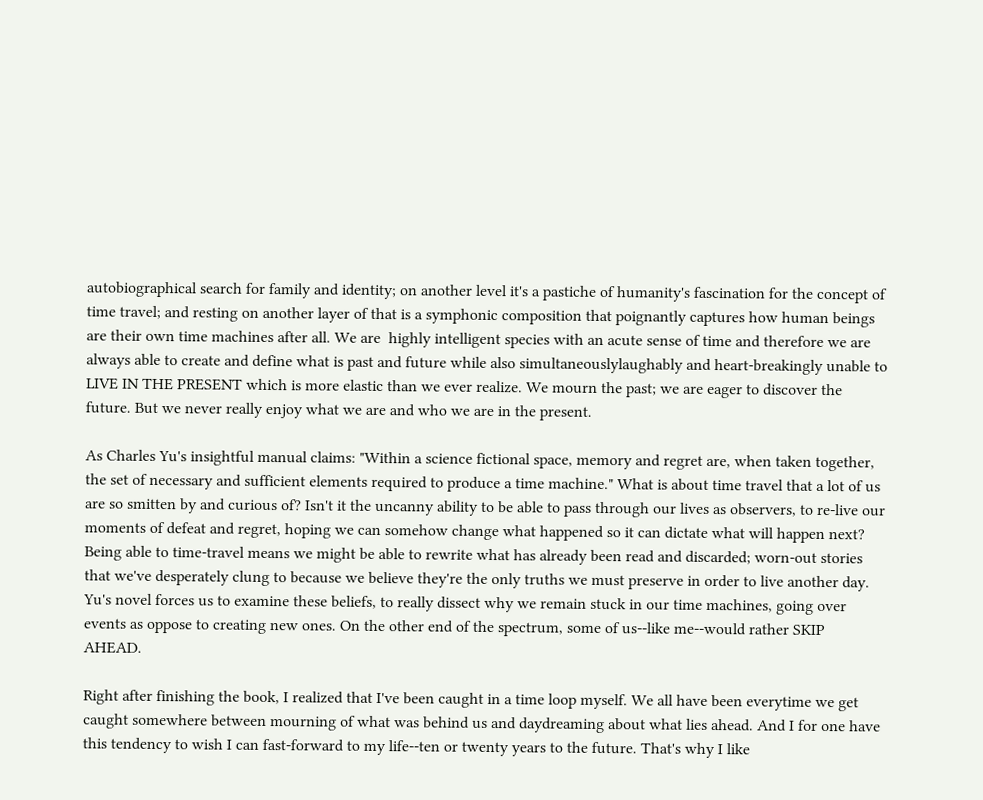autobiographical search for family and identity; on another level it's a pastiche of humanity's fascination for the concept of time travel; and resting on another layer of that is a symphonic composition that poignantly captures how human beings are their own time machines after all. We are  highly intelligent species with an acute sense of time and therefore we are always able to create and define what is past and future while also simultaneouslylaughably and heart-breakingly unable to LIVE IN THE PRESENT which is more elastic than we ever realize. We mourn the past; we are eager to discover the future. But we never really enjoy what we are and who we are in the present.

As Charles Yu's insightful manual claims: "Within a science fictional space, memory and regret are, when taken together, the set of necessary and sufficient elements required to produce a time machine." What is about time travel that a lot of us are so smitten by and curious of? Isn't it the uncanny ability to be able to pass through our lives as observers, to re-live our moments of defeat and regret, hoping we can somehow change what happened so it can dictate what will happen next? Being able to time-travel means we might be able to rewrite what has already been read and discarded; worn-out stories that we've desperately clung to because we believe they're the only truths we must preserve in order to live another day. Yu's novel forces us to examine these beliefs, to really dissect why we remain stuck in our time machines, going over events as oppose to creating new ones. On the other end of the spectrum, some of us--like me--would rather SKIP AHEAD.

Right after finishing the book, I realized that I've been caught in a time loop myself. We all have been everytime we get caught somewhere between mourning of what was behind us and daydreaming about what lies ahead. And I for one have this tendency to wish I can fast-forward to my life--ten or twenty years to the future. That's why I like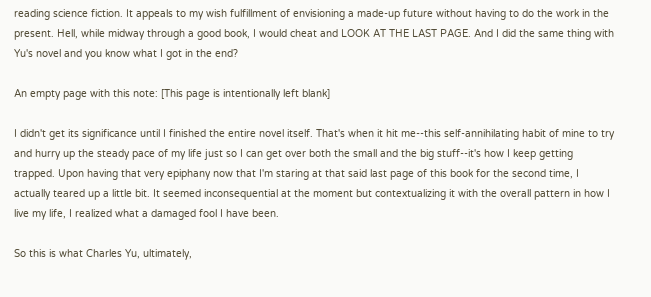reading science fiction. It appeals to my wish fulfillment of envisioning a made-up future without having to do the work in the present. Hell, while midway through a good book, I would cheat and LOOK AT THE LAST PAGE. And I did the same thing with Yu's novel and you know what I got in the end?

An empty page with this note: [This page is intentionally left blank]

I didn't get its significance until I finished the entire novel itself. That's when it hit me--this self-annihilating habit of mine to try and hurry up the steady pace of my life just so I can get over both the small and the big stuff--it's how I keep getting trapped. Upon having that very epiphany now that I'm staring at that said last page of this book for the second time, I actually teared up a little bit. It seemed inconsequential at the moment but contextualizing it with the overall pattern in how I live my life, I realized what a damaged fool I have been.

So this is what Charles Yu, ultimately,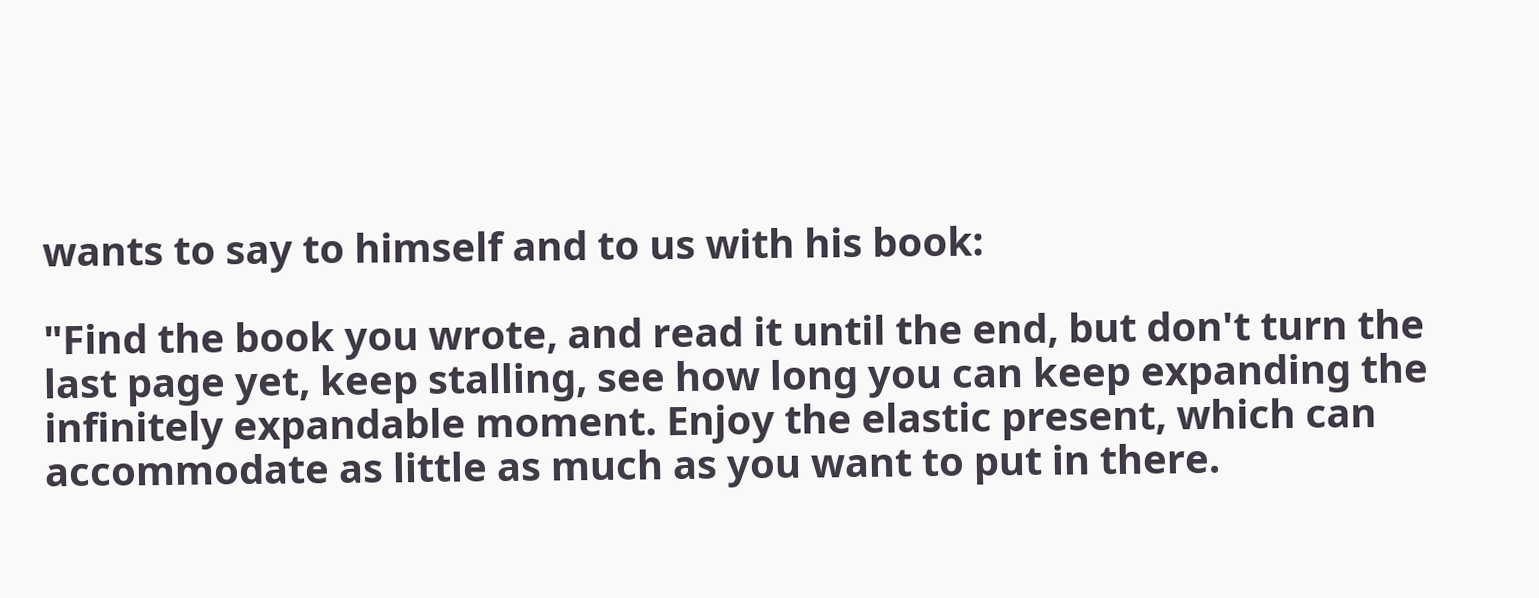wants to say to himself and to us with his book:

"Find the book you wrote, and read it until the end, but don't turn the last page yet, keep stalling, see how long you can keep expanding the infinitely expandable moment. Enjoy the elastic present, which can accommodate as little as much as you want to put in there.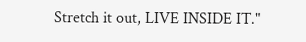Stretch it out, LIVE INSIDE IT."